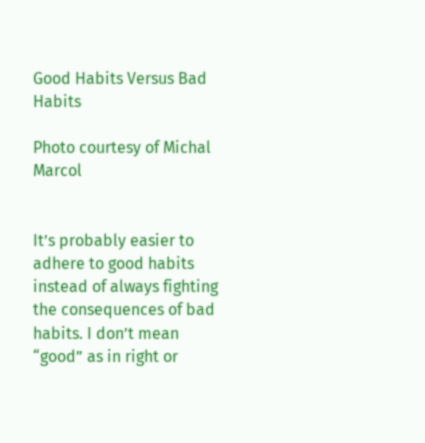Good Habits Versus Bad Habits

Photo courtesy of Michal Marcol


It’s probably easier to adhere to good habits instead of always fighting the consequences of bad habits. I don’t mean “good” as in right or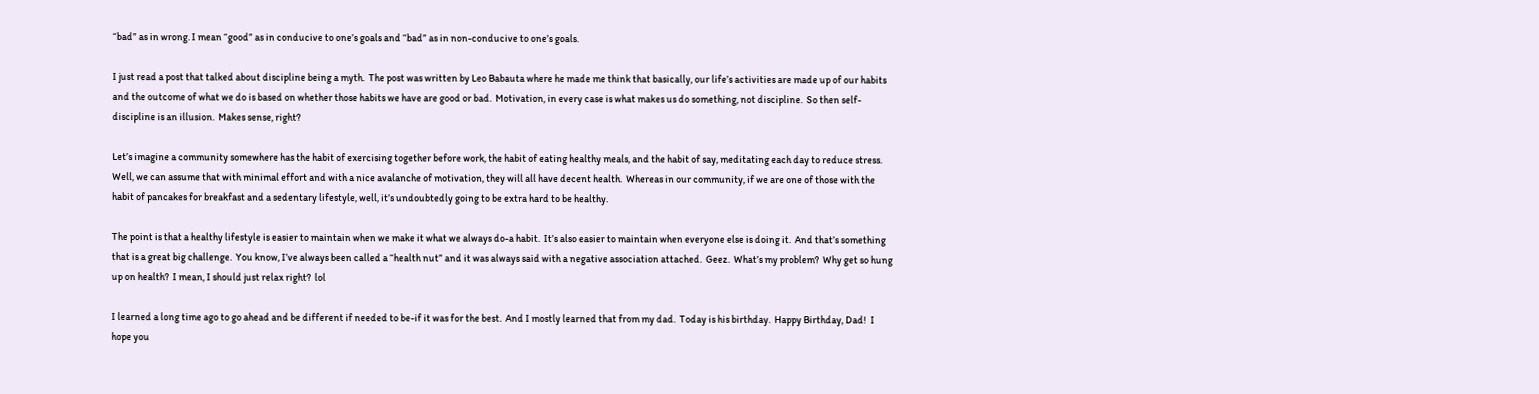“bad” as in wrong. I mean “good” as in conducive to one’s goals and “bad” as in non-conducive to one’s goals.

I just read a post that talked about discipline being a myth.  The post was written by Leo Babauta where he made me think that basically, our life’s activities are made up of our habits and the outcome of what we do is based on whether those habits we have are good or bad.  Motivation, in every case is what makes us do something, not discipline.  So then self-discipline is an illusion.  Makes sense, right?

Let’s imagine a community somewhere has the habit of exercising together before work, the habit of eating healthy meals, and the habit of say, meditating each day to reduce stress.  Well, we can assume that with minimal effort and with a nice avalanche of motivation, they will all have decent health.  Whereas in our community, if we are one of those with the habit of pancakes for breakfast and a sedentary lifestyle, well, it’s undoubtedly going to be extra hard to be healthy.

The point is that a healthy lifestyle is easier to maintain when we make it what we always do-a habit.  It’s also easier to maintain when everyone else is doing it.  And that’s something that is a great big challenge.  You know, I’ve always been called a “health nut” and it was always said with a negative association attached.  Geez.  What’s my problem?  Why get so hung up on health?  I mean, I should just relax right?  lol

I learned a long time ago to go ahead and be different if needed to be-if it was for the best.  And I mostly learned that from my dad.  Today is his birthday.  Happy Birthday, Dad!  I hope you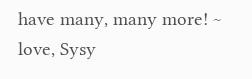have many, many more! ~ love, Sysy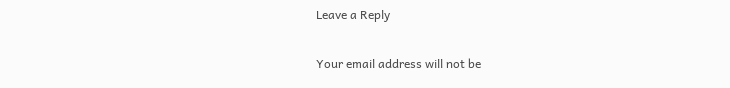Leave a Reply

Your email address will not be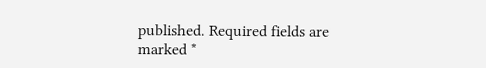published. Required fields are marked *